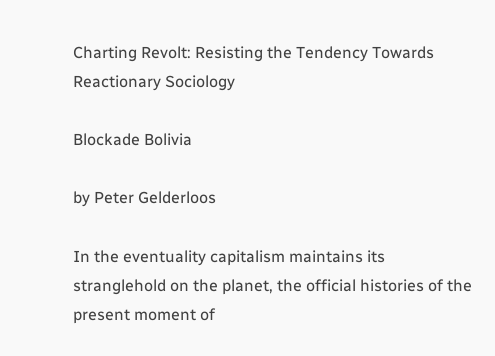Charting Revolt: Resisting the Tendency Towards Reactionary Sociology

Blockade Bolivia

by Peter Gelderloos

In the eventuality capitalism maintains its stranglehold on the planet, the official histories of the present moment of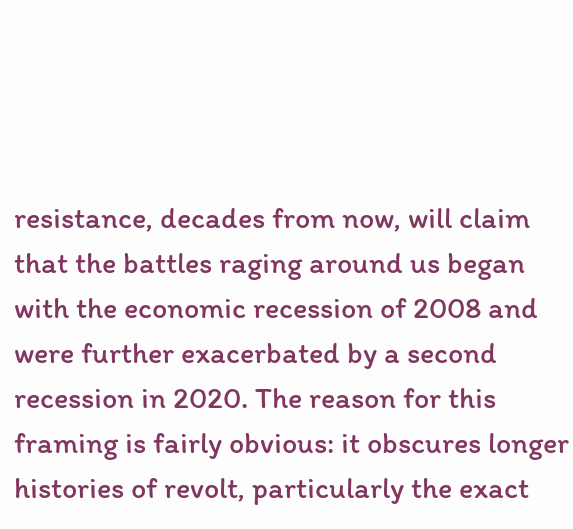resistance, decades from now, will claim that the battles raging around us began with the economic recession of 2008 and were further exacerbated by a second recession in 2020. The reason for this framing is fairly obvious: it obscures longer histories of revolt, particularly the exact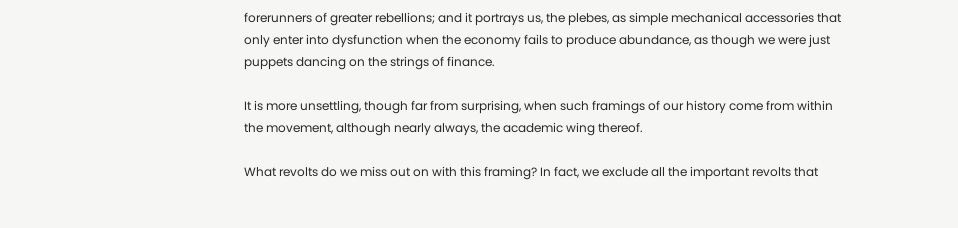forerunners of greater rebellions; and it portrays us, the plebes, as simple mechanical accessories that only enter into dysfunction when the economy fails to produce abundance, as though we were just puppets dancing on the strings of finance.

It is more unsettling, though far from surprising, when such framings of our history come from within the movement, although nearly always, the academic wing thereof.

What revolts do we miss out on with this framing? In fact, we exclude all the important revolts that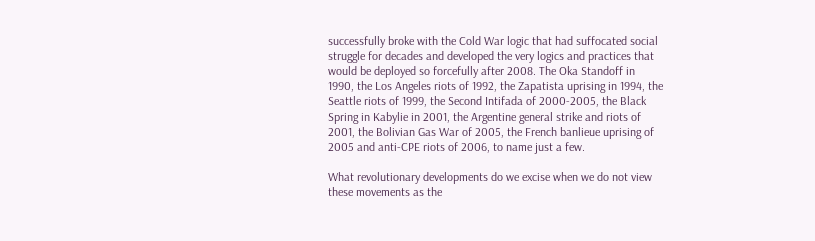successfully broke with the Cold War logic that had suffocated social struggle for decades and developed the very logics and practices that would be deployed so forcefully after 2008. The Oka Standoff in 1990, the Los Angeles riots of 1992, the Zapatista uprising in 1994, the Seattle riots of 1999, the Second Intifada of 2000-2005, the Black Spring in Kabylie in 2001, the Argentine general strike and riots of 2001, the Bolivian Gas War of 2005, the French banlieue uprising of 2005 and anti-CPE riots of 2006, to name just a few.

What revolutionary developments do we excise when we do not view these movements as the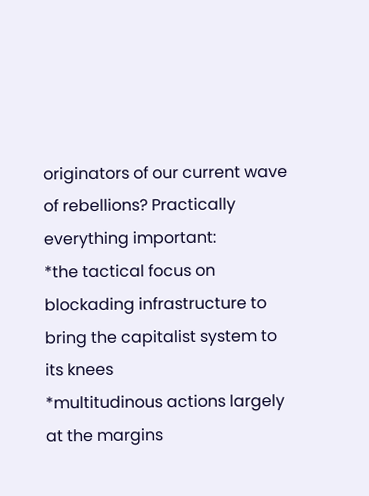originators of our current wave of rebellions? Practically everything important:
*the tactical focus on blockading infrastructure to bring the capitalist system to its knees
*multitudinous actions largely at the margins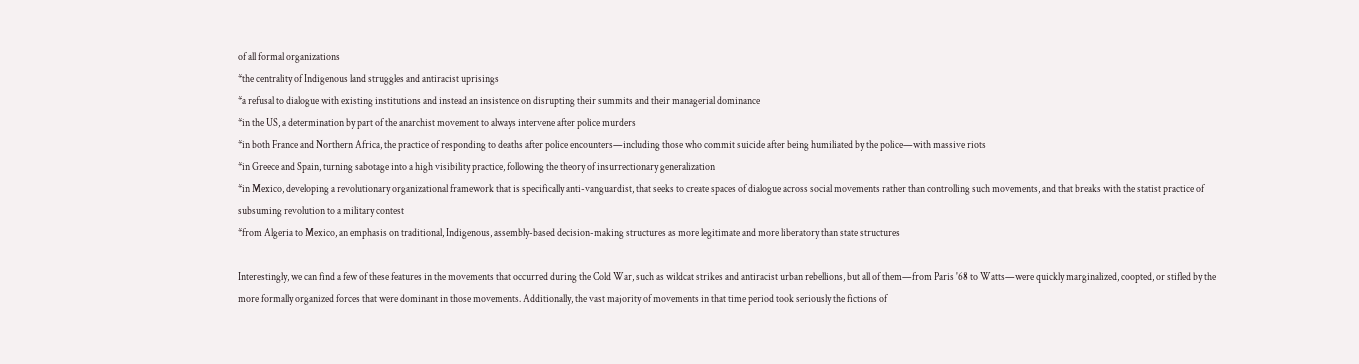of all formal organizations
*the centrality of Indigenous land struggles and antiracist uprisings
*a refusal to dialogue with existing institutions and instead an insistence on disrupting their summits and their managerial dominance
*in the US, a determination by part of the anarchist movement to always intervene after police murders
*in both France and Northern Africa, the practice of responding to deaths after police encounters—including those who commit suicide after being humiliated by the police—with massive riots
*in Greece and Spain, turning sabotage into a high visibility practice, following the theory of insurrectionary generalization
*in Mexico, developing a revolutionary organizational framework that is specifically anti-vanguardist, that seeks to create spaces of dialogue across social movements rather than controlling such movements, and that breaks with the statist practice of subsuming revolution to a military contest
*from Algeria to Mexico, an emphasis on traditional, Indigenous, assembly-based decision-making structures as more legitimate and more liberatory than state structures

Interestingly, we can find a few of these features in the movements that occurred during the Cold War, such as wildcat strikes and antiracist urban rebellions, but all of them—from Paris '68 to Watts—were quickly marginalized, coopted, or stifled by the more formally organized forces that were dominant in those movements. Additionally, the vast majority of movements in that time period took seriously the fictions of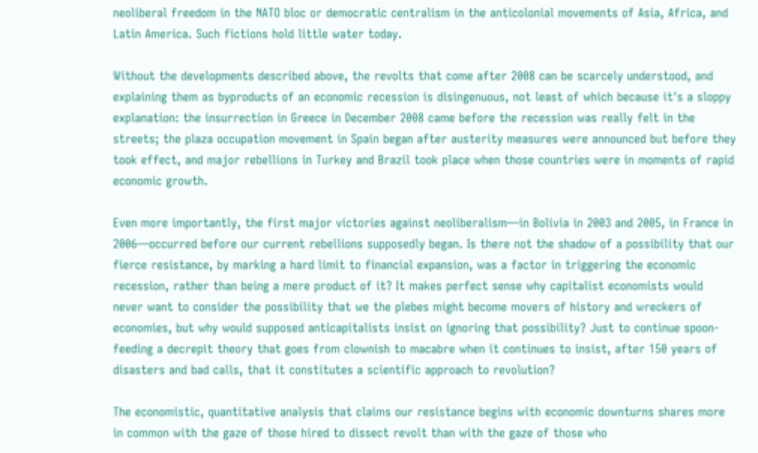neoliberal freedom in the NATO bloc or democratic centralism in the anticolonial movements of Asia, Africa, and Latin America. Such fictions hold little water today.

Without the developments described above, the revolts that come after 2008 can be scarcely understood, and explaining them as byproducts of an economic recession is disingenuous, not least of which because it's a sloppy explanation: the insurrection in Greece in December 2008 came before the recession was really felt in the streets; the plaza occupation movement in Spain began after austerity measures were announced but before they took effect, and major rebellions in Turkey and Brazil took place when those countries were in moments of rapid economic growth.

Even more importantly, the first major victories against neoliberalism—in Bolivia in 2003 and 2005, in France in 2006—occurred before our current rebellions supposedly began. Is there not the shadow of a possibility that our fierce resistance, by marking a hard limit to financial expansion, was a factor in triggering the economic recession, rather than being a mere product of it? It makes perfect sense why capitalist economists would never want to consider the possibility that we the plebes might become movers of history and wreckers of economies, but why would supposed anticapitalists insist on ignoring that possibility? Just to continue spoon-feeding a decrepit theory that goes from clownish to macabre when it continues to insist, after 150 years of disasters and bad calls, that it constitutes a scientific approach to revolution?

The economistic, quantitative analysis that claims our resistance begins with economic downturns shares more in common with the gaze of those hired to dissect revolt than with the gaze of those who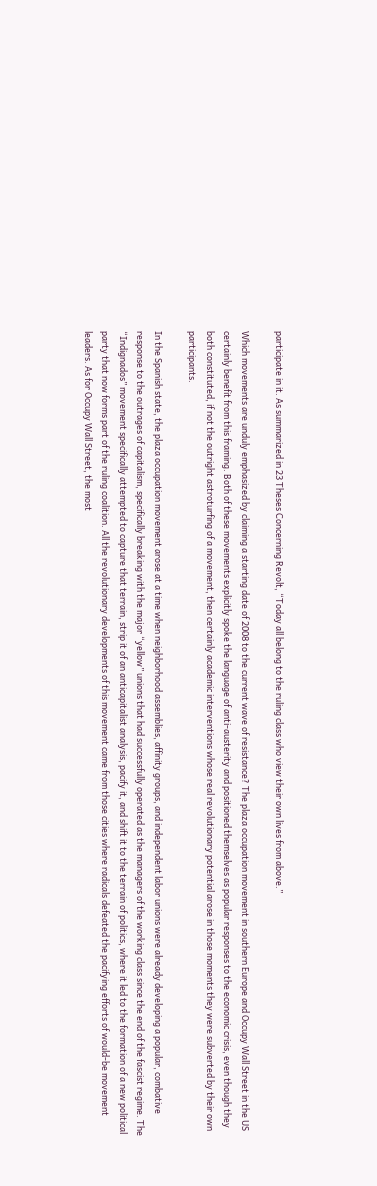participate in it. As summarized in 23 Theses Concerning Revolt, “Today all belong to the ruling class who view their own lives from above.”

Which movements are unduly emphasized by claiming a starting date of 2008 to the current wave of resistance? The plaza occupation movement in southern Europe and Occupy Wall Street in the US certainly benefit from this framing. Both of these movements explicitly spoke the language of anti-austerity and positioned themselves as popular responses to the economic crisis, even though they both constituted, if not the outright astroturfing of a movement, then certainly academic interventions whose real revolutionary potential arose in those moments they were subverted by their own participants.

In the Spanish state, the plaza occupation movement arose at a time when neighborhood assemblies, affinity groups, and independent labor unions were already developing a popular, combative response to the outrages of capitalism, specifically breaking with the major “yellow” unions that had successfully operated as the managers of the working class since the end of the fascist regime. The “Indignados” movement specifically attempted to capture that terrain, strip it of an anticapitalist analysis, pacify it, and shift it to the terrain of politics, where it led to the formation of a new political party that now forms part of the ruling coalition. All the revolutionary developments of this movement came from those cities where radicals defeated the pacifying efforts of would-be movement leaders. As for Occupy Wall Street, the most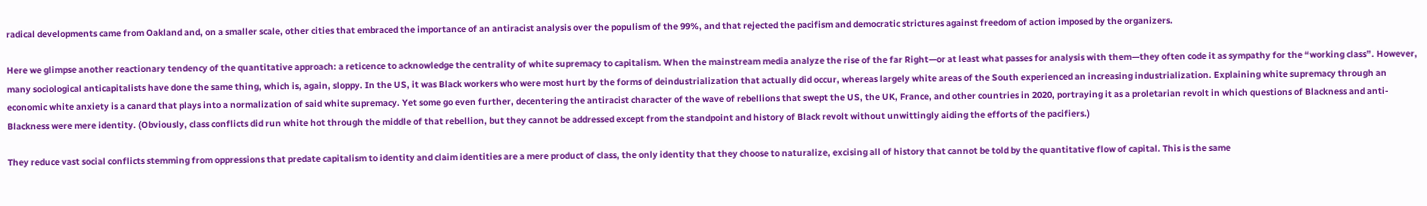radical developments came from Oakland and, on a smaller scale, other cities that embraced the importance of an antiracist analysis over the populism of the 99%, and that rejected the pacifism and democratic strictures against freedom of action imposed by the organizers.

Here we glimpse another reactionary tendency of the quantitative approach: a reticence to acknowledge the centrality of white supremacy to capitalism. When the mainstream media analyze the rise of the far Right—or at least what passes for analysis with them—they often code it as sympathy for the “working class”. However, many sociological anticapitalists have done the same thing, which is, again, sloppy. In the US, it was Black workers who were most hurt by the forms of deindustrialization that actually did occur, whereas largely white areas of the South experienced an increasing industrialization. Explaining white supremacy through an economic white anxiety is a canard that plays into a normalization of said white supremacy. Yet some go even further, decentering the antiracist character of the wave of rebellions that swept the US, the UK, France, and other countries in 2020, portraying it as a proletarian revolt in which questions of Blackness and anti-Blackness were mere identity. (Obviously, class conflicts did run white hot through the middle of that rebellion, but they cannot be addressed except from the standpoint and history of Black revolt without unwittingly aiding the efforts of the pacifiers.)

They reduce vast social conflicts stemming from oppressions that predate capitalism to identity and claim identities are a mere product of class, the only identity that they choose to naturalize, excising all of history that cannot be told by the quantitative flow of capital. This is the same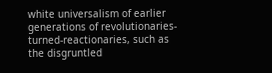white universalism of earlier generations of revolutionaries-turned-reactionaries, such as the disgruntled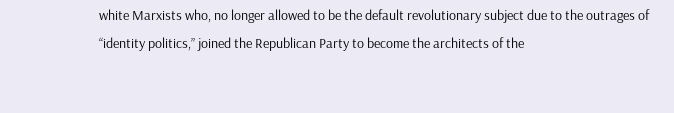white Marxists who, no longer allowed to be the default revolutionary subject due to the outrages of “identity politics,” joined the Republican Party to become the architects of the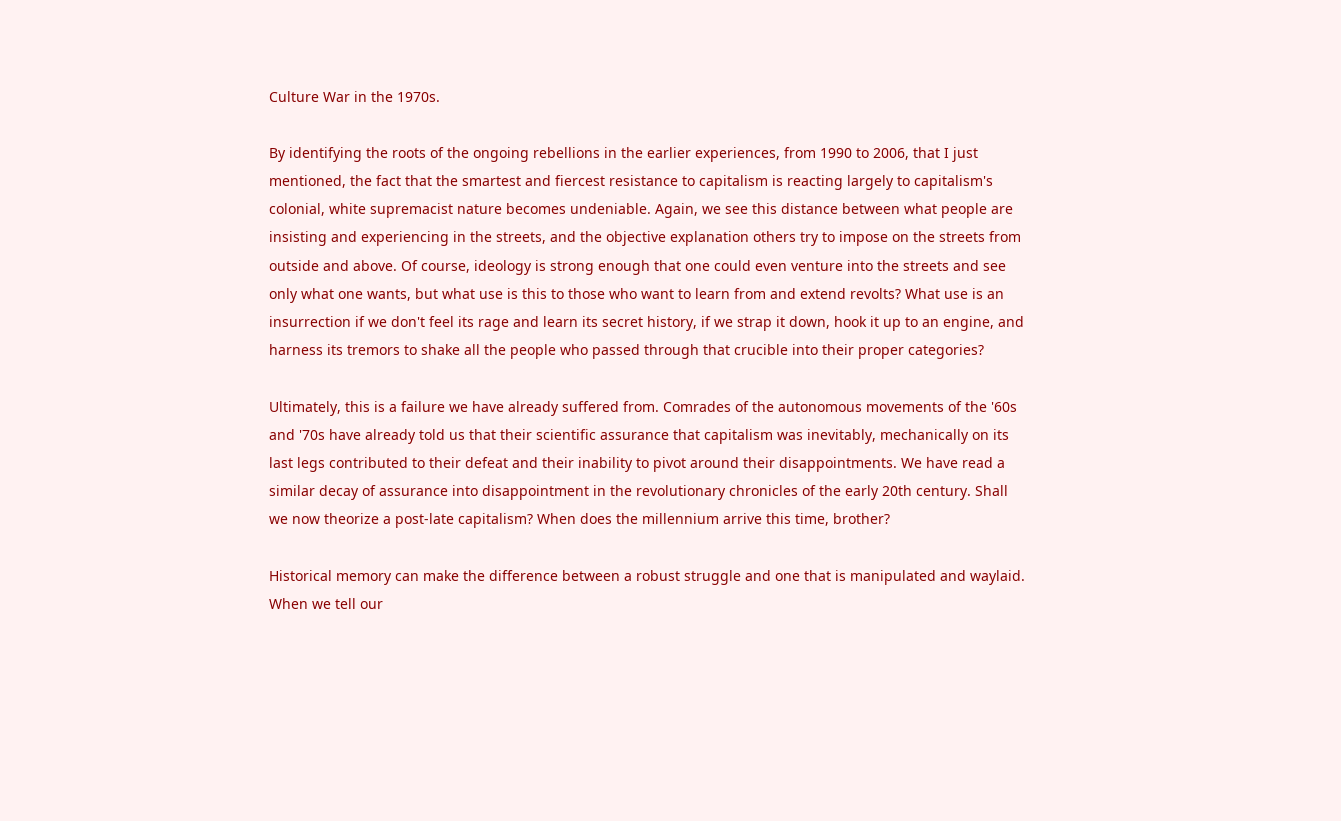Culture War in the 1970s.

By identifying the roots of the ongoing rebellions in the earlier experiences, from 1990 to 2006, that I just mentioned, the fact that the smartest and fiercest resistance to capitalism is reacting largely to capitalism's colonial, white supremacist nature becomes undeniable. Again, we see this distance between what people are insisting and experiencing in the streets, and the objective explanation others try to impose on the streets from outside and above. Of course, ideology is strong enough that one could even venture into the streets and see only what one wants, but what use is this to those who want to learn from and extend revolts? What use is an insurrection if we don't feel its rage and learn its secret history, if we strap it down, hook it up to an engine, and harness its tremors to shake all the people who passed through that crucible into their proper categories?

Ultimately, this is a failure we have already suffered from. Comrades of the autonomous movements of the '60s and '70s have already told us that their scientific assurance that capitalism was inevitably, mechanically on its last legs contributed to their defeat and their inability to pivot around their disappointments. We have read a similar decay of assurance into disappointment in the revolutionary chronicles of the early 20th century. Shall we now theorize a post-late capitalism? When does the millennium arrive this time, brother?

Historical memory can make the difference between a robust struggle and one that is manipulated and waylaid. When we tell our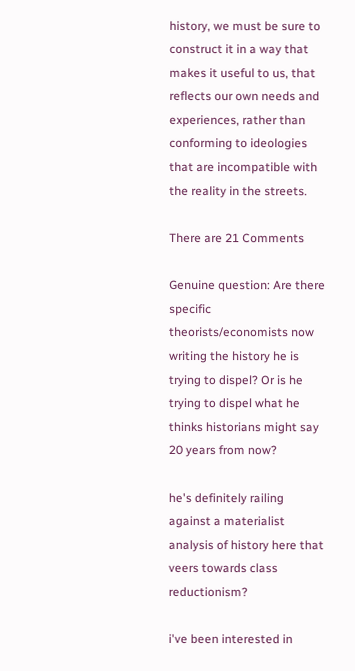history, we must be sure to construct it in a way that makes it useful to us, that reflects our own needs and experiences, rather than conforming to ideologies that are incompatible with the reality in the streets.

There are 21 Comments

Genuine question: Are there specific theorists/economists now writing the history he is trying to dispel? Or is he trying to dispel what he thinks historians might say 20 years from now?

he's definitely railing against a materialist analysis of history here that veers towards class reductionism?

i've been interested in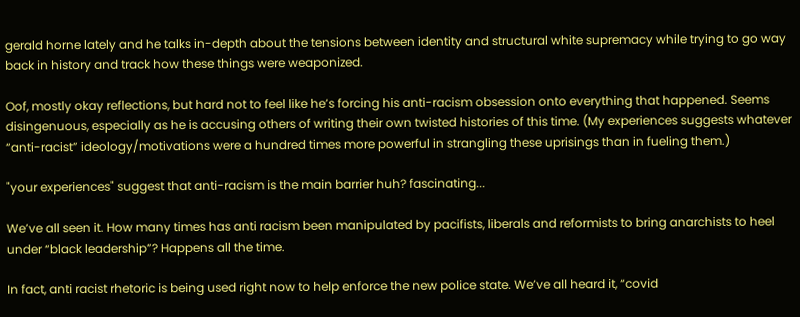gerald horne lately and he talks in-depth about the tensions between identity and structural white supremacy while trying to go way back in history and track how these things were weaponized.

Oof, mostly okay reflections, but hard not to feel like he’s forcing his anti-racism obsession onto everything that happened. Seems disingenuous, especially as he is accusing others of writing their own twisted histories of this time. (My experiences suggests whatever “anti-racist” ideology/motivations were a hundred times more powerful in strangling these uprisings than in fueling them.)

"your experiences" suggest that anti-racism is the main barrier huh? fascinating...

We’ve all seen it. How many times has anti racism been manipulated by pacifists, liberals and reformists to bring anarchists to heel under “black leadership”? Happens all the time.

In fact, anti racist rhetoric is being used right now to help enforce the new police state. We’ve all heard it, “covid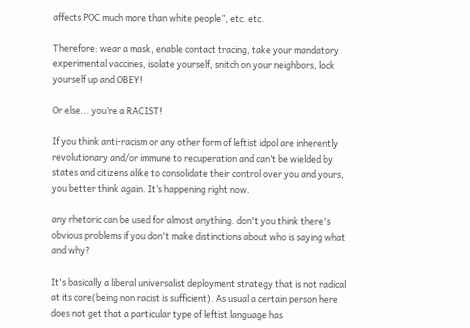affects POC much more than white people”, etc. etc.

Therefore: wear a mask, enable contact tracing, take your mandatory experimental vaccines, isolate yourself, snitch on your neighbors, lock yourself up and OBEY!

Or else... you’re a RACIST!

If you think anti-racism or any other form of leftist idpol are inherently revolutionary and/or immune to recuperation and can’t be wielded by states and citizens alike to consolidate their control over you and yours, you better think again. It’s happening right now.

any rhetoric can be used for almost anything. don't you think there's obvious problems if you don't make distinctions about who is saying what and why?

It's basically a liberal universalist deployment strategy that is not radical at its core(being non racist is sufficient). As usual a certain person here does not get that a particular type of leftist language has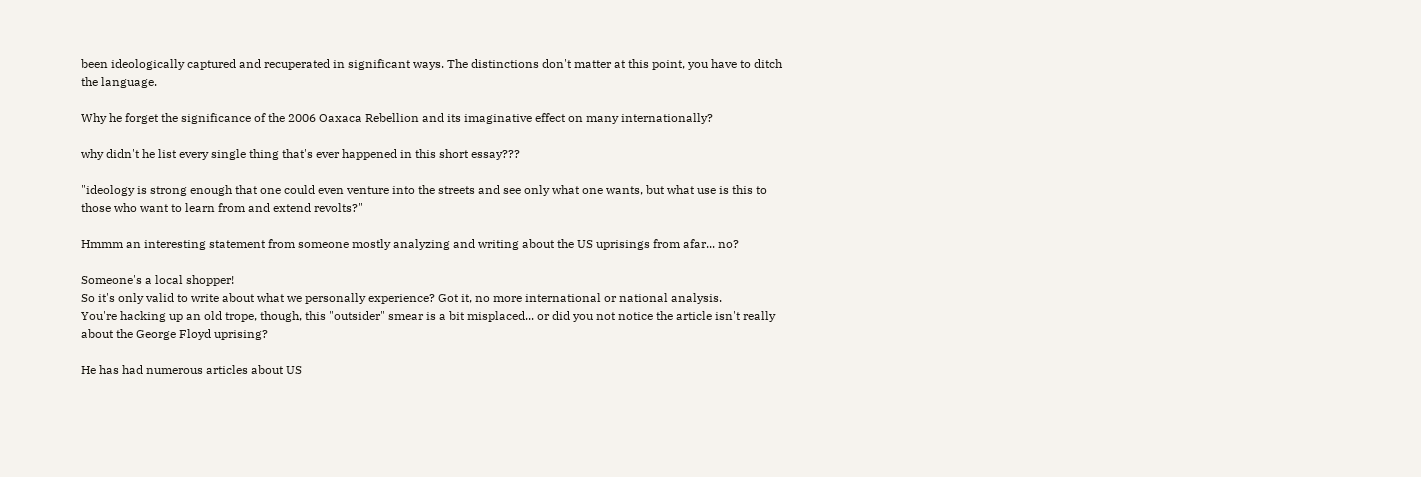been ideologically captured and recuperated in significant ways. The distinctions don't matter at this point, you have to ditch the language.

Why he forget the significance of the 2006 Oaxaca Rebellion and its imaginative effect on many internationally?

why didn't he list every single thing that's ever happened in this short essay???

"ideology is strong enough that one could even venture into the streets and see only what one wants, but what use is this to those who want to learn from and extend revolts?"

Hmmm an interesting statement from someone mostly analyzing and writing about the US uprisings from afar... no?

Someone's a local shopper!
So it's only valid to write about what we personally experience? Got it, no more international or national analysis.
You're hacking up an old trope, though, this "outsider" smear is a bit misplaced... or did you not notice the article isn't really about the George Floyd uprising?

He has had numerous articles about US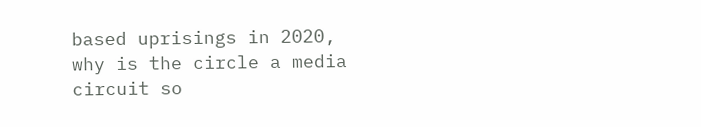based uprisings in 2020, why is the circle a media circuit so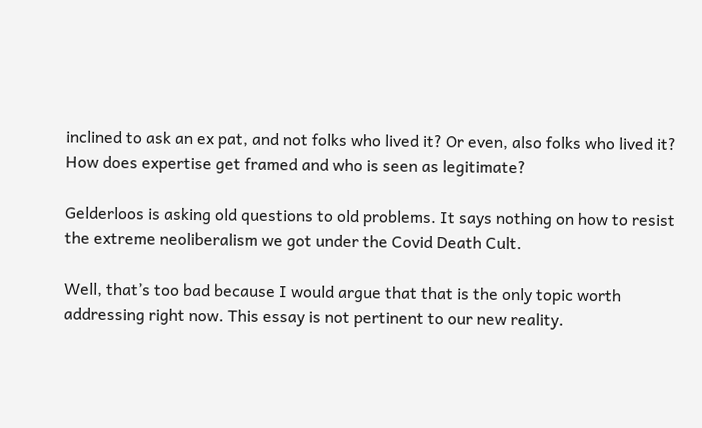inclined to ask an ex pat, and not folks who lived it? Or even, also folks who lived it? How does expertise get framed and who is seen as legitimate?

Gelderloos is asking old questions to old problems. It says nothing on how to resist the extreme neoliberalism we got under the Covid Death Cult.

Well, that’s too bad because I would argue that that is the only topic worth addressing right now. This essay is not pertinent to our new reality.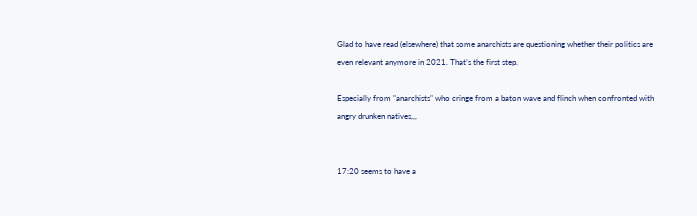Glad to have read (elsewhere) that some anarchists are questioning whether their politics are even relevant anymore in 2021. That’s the first step.

Especially from "anarchists" who cringe from a baton wave and flinch when confronted with angry drunken natives,,,


17:20 seems to have a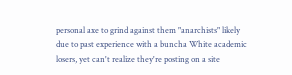personal axe to grind against them "anarchists" likely due to past experience with a buncha White academic losers, yet can't realize they're posting on a site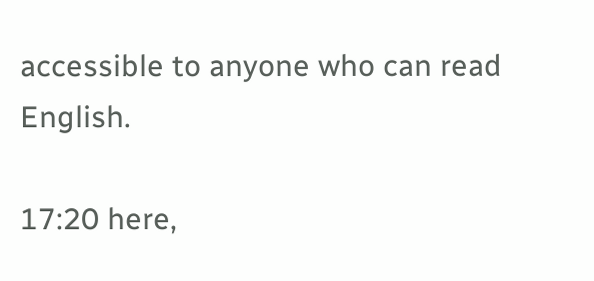accessible to anyone who can read English.

17:20 here,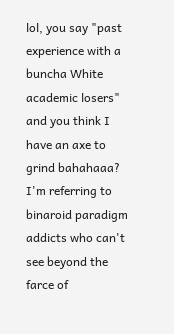lol, you say "past experience with a buncha White academic losers" and you think I have an axe to grind bahahaaa?
I'm referring to binaroid paradigm addicts who can't see beyond the farce of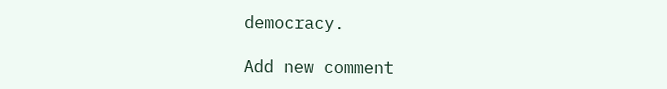democracy.

Add new comment